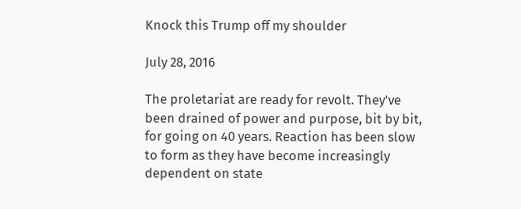Knock this Trump off my shoulder

July 28, 2016

The proletariat are ready for revolt. They've been drained of power and purpose, bit by bit, for going on 40 years. Reaction has been slow to form as they have become increasingly dependent on state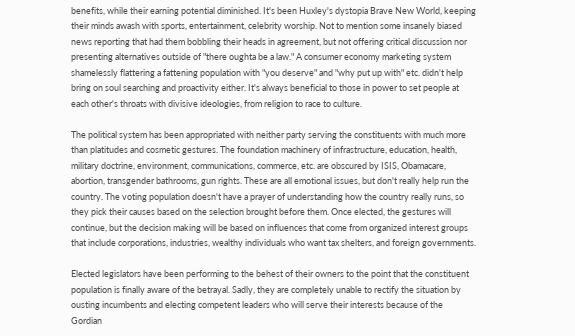benefits, while their earning potential diminished. It's been Huxley's dystopia Brave New World, keeping their minds awash with sports, entertainment, celebrity worship. Not to mention some insanely biased news reporting that had them bobbling their heads in agreement, but not offering critical discussion nor presenting alternatives outside of "there oughta be a law." A consumer economy marketing system shamelessly flattering a fattening population with "you deserve" and "why put up with" etc. didn't help bring on soul searching and proactivity either. It's always beneficial to those in power to set people at each other's throats with divisive ideologies, from religion to race to culture.

The political system has been appropriated with neither party serving the constituents with much more than platitudes and cosmetic gestures. The foundation machinery of infrastructure, education, health, military doctrine, environment, communications, commerce, etc. are obscured by ISIS, Obamacare, abortion, transgender bathrooms, gun rights. These are all emotional issues, but don't really help run the country. The voting population doesn't have a prayer of understanding how the country really runs, so they pick their causes based on the selection brought before them. Once elected, the gestures will continue, but the decision making will be based on influences that come from organized interest groups that include corporations, industries, wealthy individuals who want tax shelters, and foreign governments.

Elected legislators have been performing to the behest of their owners to the point that the constituent population is finally aware of the betrayal. Sadly, they are completely unable to rectify the situation by ousting incumbents and electing competent leaders who will serve their interests because of the
Gordian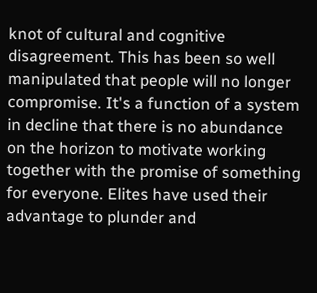knot of cultural and cognitive disagreement. This has been so well manipulated that people will no longer compromise. It's a function of a system in decline that there is no abundance on the horizon to motivate working together with the promise of something for everyone. Elites have used their advantage to plunder and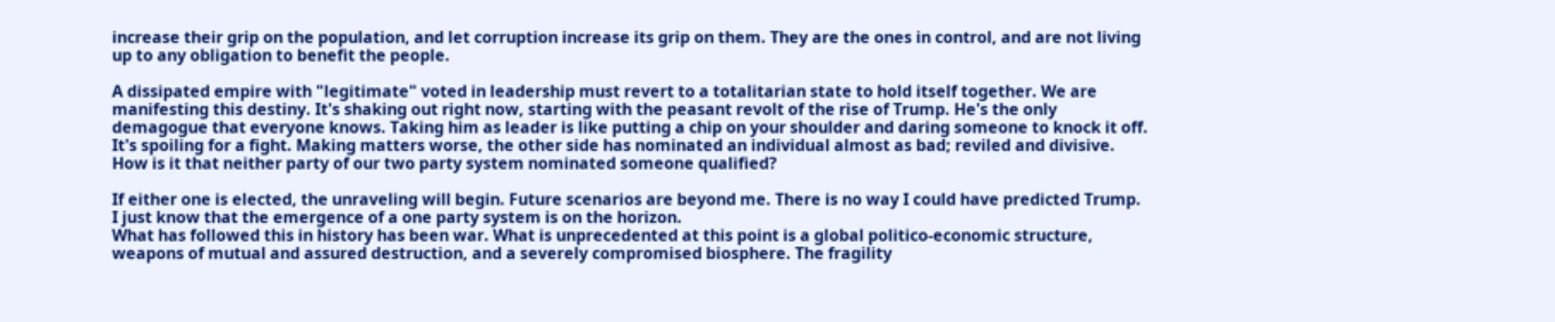increase their grip on the population, and let corruption increase its grip on them. They are the ones in control, and are not living up to any obligation to benefit the people.

A dissipated empire with "legitimate" voted in leadership must revert to a totalitarian state to hold itself together. We are manifesting this destiny. It's shaking out right now, starting with the peasant revolt of the rise of Trump. He's the only demagogue that everyone knows. Taking him as leader is like putting a chip on your shoulder and daring someone to knock it off. It's spoiling for a fight. Making matters worse, the other side has nominated an individual almost as bad; reviled and divisive. How is it that neither party of our two party system nominated someone qualified?

If either one is elected, the unraveling will begin. Future scenarios are beyond me. There is no way I could have predicted Trump. I just know that the emergence of a one party system is on the horizon.
What has followed this in history has been war. What is unprecedented at this point is a global politico-economic structure, weapons of mutual and assured destruction, and a severely compromised biosphere. The fragility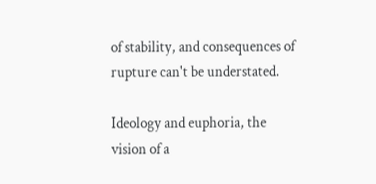of stability, and consequences of rupture can't be understated.

Ideology and euphoria, the vision of a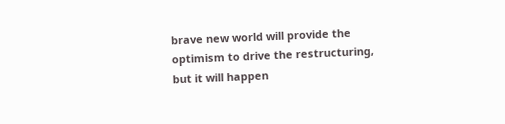brave new world will provide the optimism to drive the restructuring, but it will happen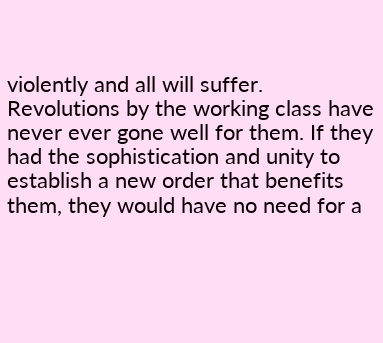violently and all will suffer. Revolutions by the working class have never ever gone well for them. If they had the sophistication and unity to establish a new order that benefits them, they would have no need for a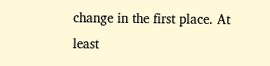change in the first place. At least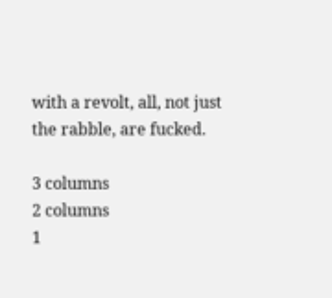with a revolt, all, not just the rabble, are fucked.

3 columns
2 columns
1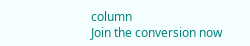column
Join the conversion now